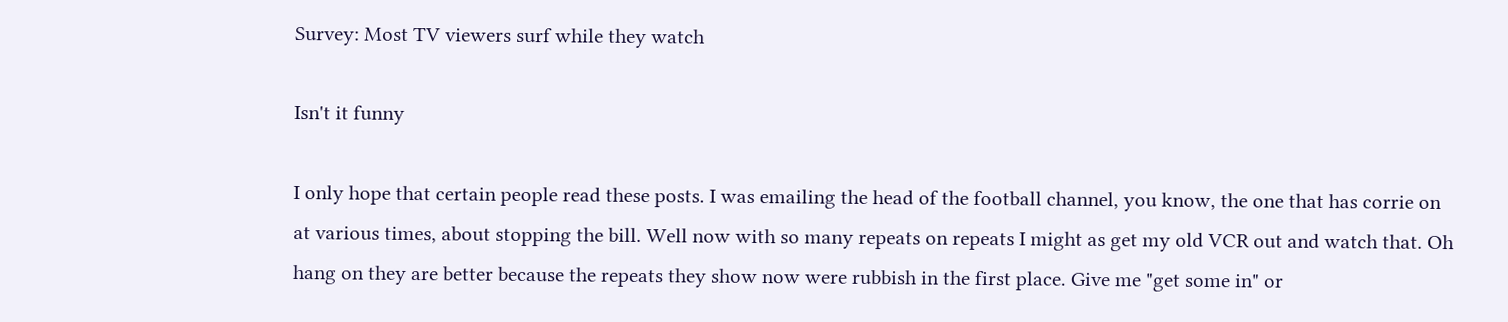Survey: Most TV viewers surf while they watch

Isn't it funny

I only hope that certain people read these posts. I was emailing the head of the football channel, you know, the one that has corrie on at various times, about stopping the bill. Well now with so many repeats on repeats I might as get my old VCR out and watch that. Oh hang on they are better because the repeats they show now were rubbish in the first place. Give me "get some in" or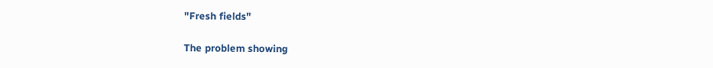"Fresh fields"

The problem showing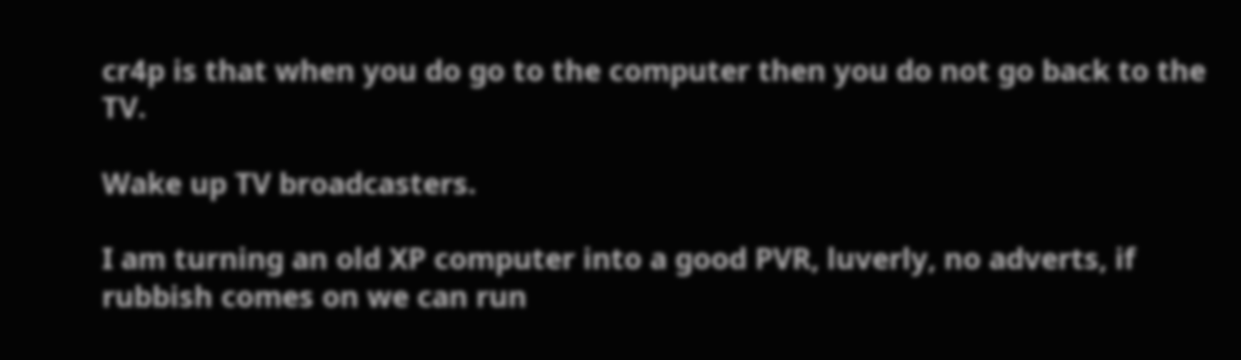cr4p is that when you do go to the computer then you do not go back to the TV.

Wake up TV broadcasters.

I am turning an old XP computer into a good PVR, luverly, no adverts, if rubbish comes on we can run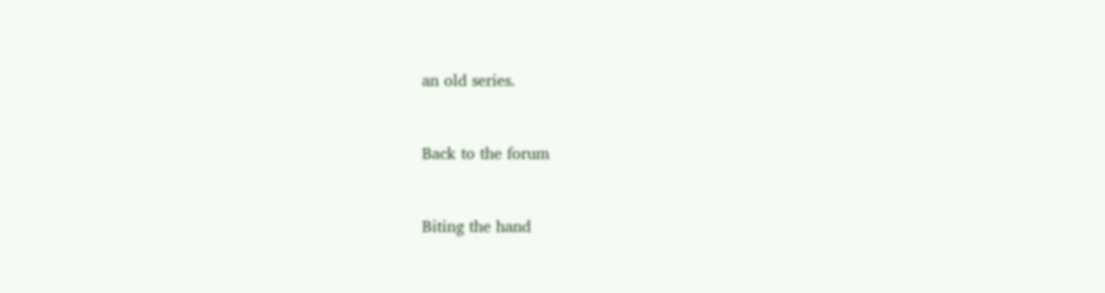an old series.


Back to the forum


Biting the hand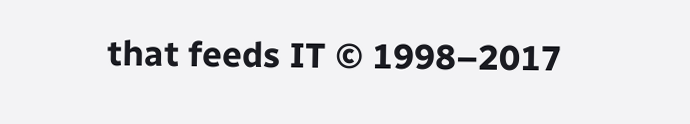that feeds IT © 1998–2017